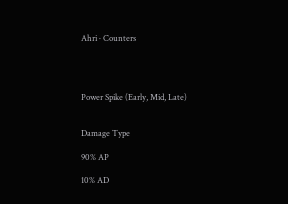Ahri · Counters




Power Spike (Early, Mid, Late)


Damage Type

90% AP

10% AD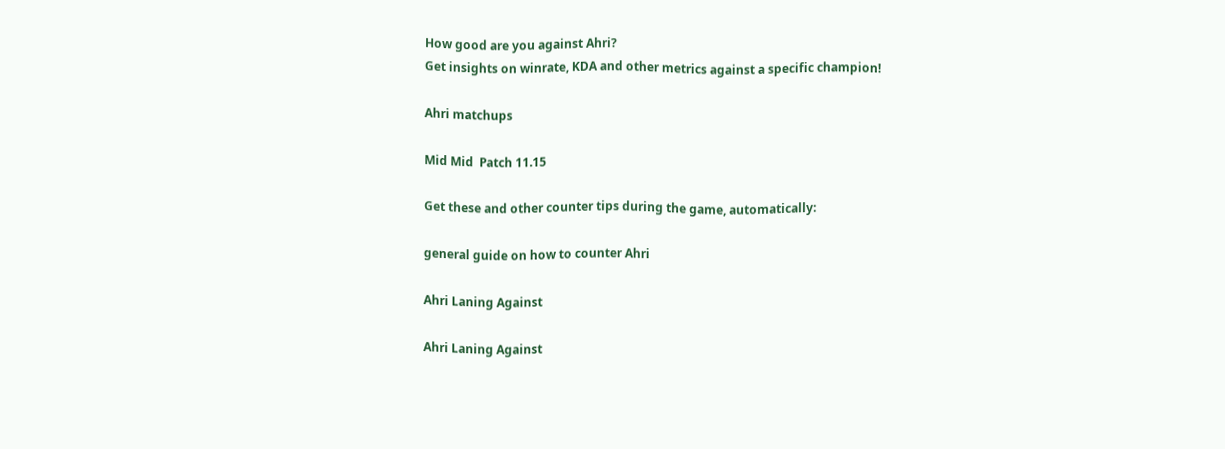How good are you against Ahri?
Get insights on winrate, KDA and other metrics against a specific champion!

Ahri matchups

Mid Mid  Patch 11.15

Get these and other counter tips during the game, automatically:

general guide on how to counter Ahri

Ahri Laning Against

Ahri Laning Against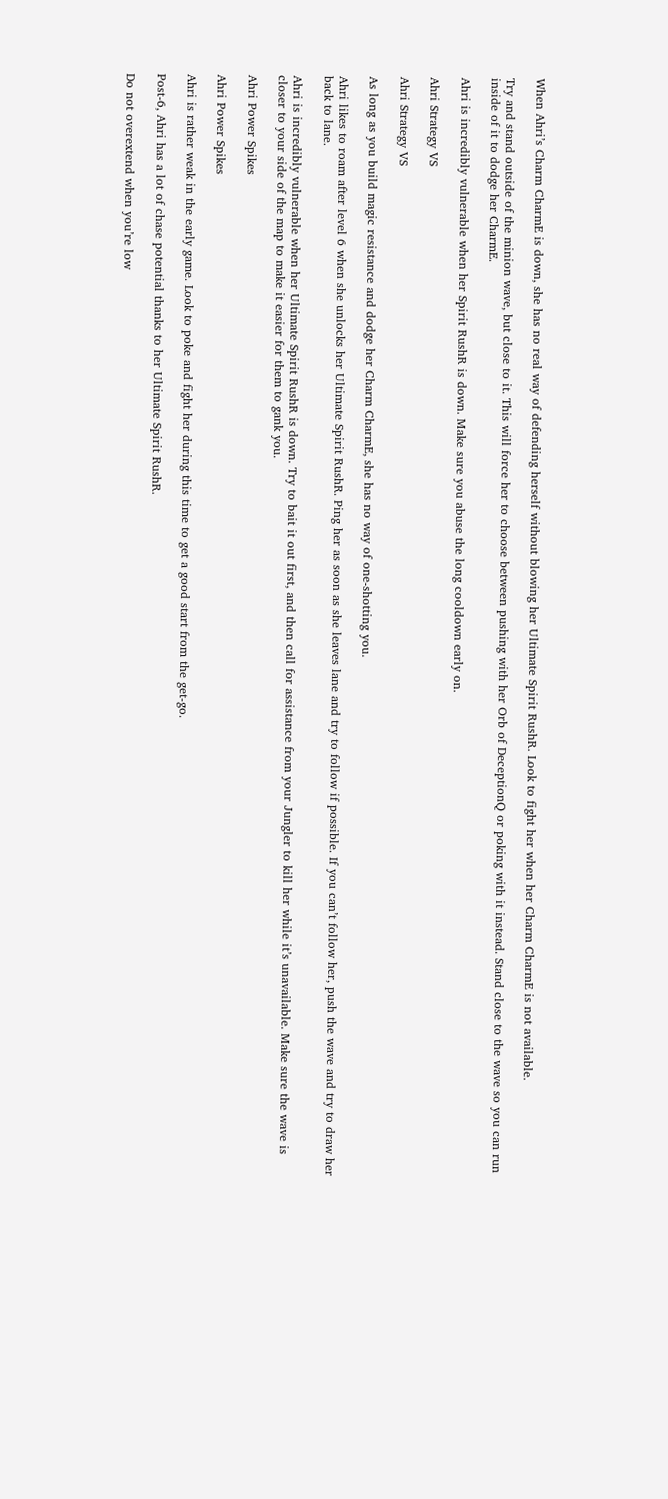When Ahri’s Charm CharmE is down, she has no real way of defending herself without blowing her Ultimate Spirit RushR. Look to fight her when her Charm CharmE is not available.

Try and stand outside of the minion wave, but close to it. This will force her to choose between pushing with her Orb of DeceptionQ or poking with it instead. Stand close to the wave so you can run inside of it to dodge her CharmE.

Ahri is incredibly vulnerable when her Spirit RushR is down. Make sure you abuse the long cooldown early on.

Ahri Strategy VS

Ahri Strategy VS

As long as you build magic resistance and dodge her Charm CharmE, she has no way of one-shotting you.

Ahri likes to roam after level 6 when she unlocks her Ultimate Spirit RushR. Ping her as soon as she leaves lane and try to follow if possible. If you can’t follow her, push the wave and try to draw her back to lane.

Ahri is incredibly vulnerable when her Ultimate Spirit RushR is down. Try to bait it out first, and then call for assistance from your Jungler to kill her while it’s unavailable. Make sure the wave is closer to your side of the map to make it easier for them to gank you.

Ahri Power Spikes

Ahri Power Spikes

Ahri is rather weak in the early game. Look to poke and fight her during this time to get a good start from the get-go.

Post-6, Ahri has a lot of chase potential thanks to her Ultimate Spirit RushR.

Do not overextend when you’re low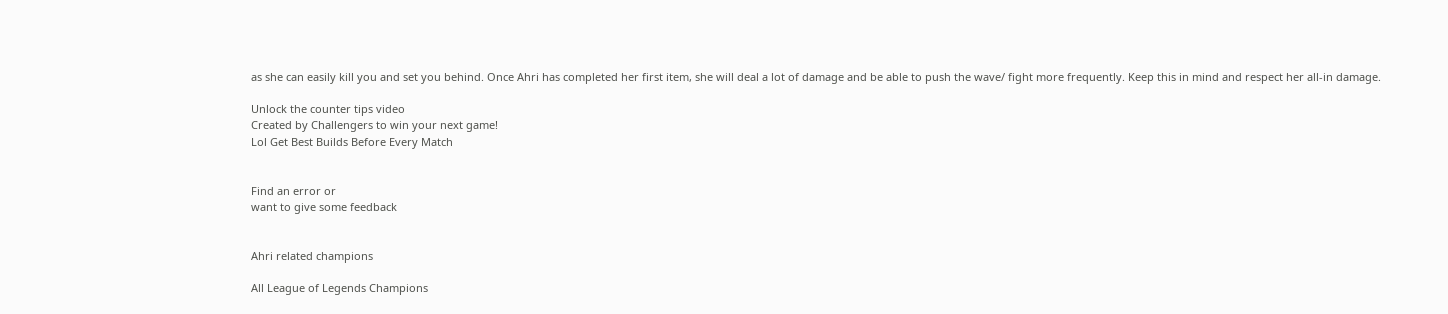as she can easily kill you and set you behind. Once Ahri has completed her first item, she will deal a lot of damage and be able to push the wave/ fight more frequently. Keep this in mind and respect her all-in damage.

Unlock the counter tips video
Created by Challengers to win your next game!
Lol Get Best Builds Before Every Match


Find an error or
want to give some feedback


Ahri related champions

All League of Legends Champions